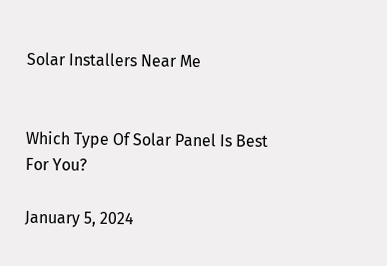Solar Installers Near Me


Which Type Of Solar Panel Is Best For You?

January 5, 2024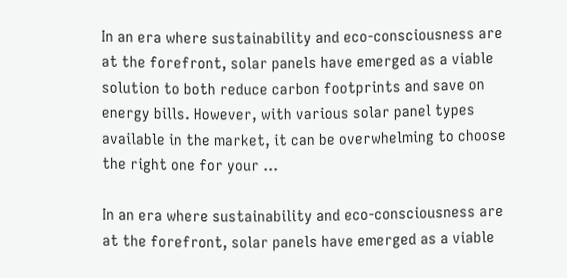In an era where sustainability and eco-consciousness are at the forefront, solar panels have emerged as a viable solution to both reduce carbon footprints and save on energy bills. However, with various solar panel types available in the market, it can be overwhelming to choose the right one for your ...

In an era where sustainability and eco-consciousness are at the forefront, solar panels have emerged as a viable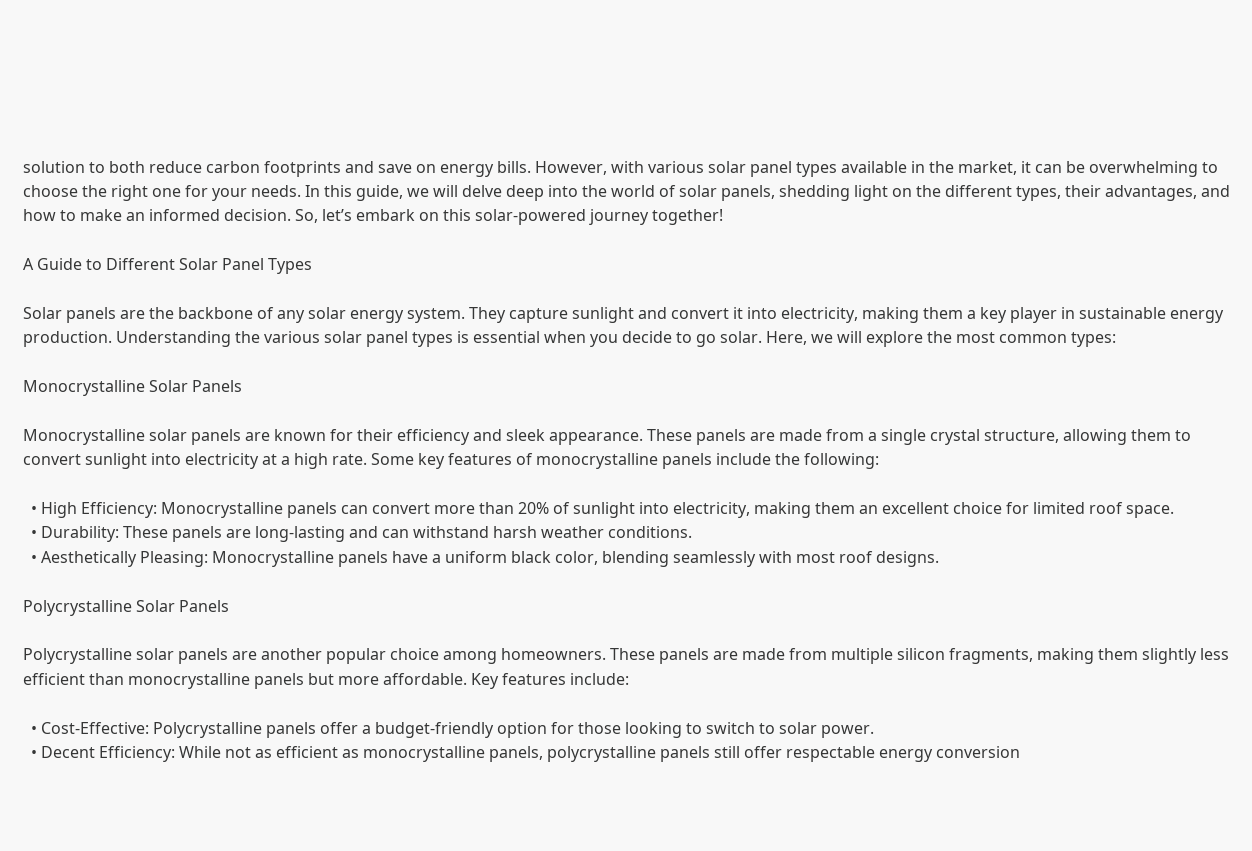solution to both reduce carbon footprints and save on energy bills. However, with various solar panel types available in the market, it can be overwhelming to choose the right one for your needs. In this guide, we will delve deep into the world of solar panels, shedding light on the different types, their advantages, and how to make an informed decision. So, let’s embark on this solar-powered journey together!

A Guide to Different Solar Panel Types

Solar panels are the backbone of any solar energy system. They capture sunlight and convert it into electricity, making them a key player in sustainable energy production. Understanding the various solar panel types is essential when you decide to go solar. Here, we will explore the most common types:

Monocrystalline Solar Panels

Monocrystalline solar panels are known for their efficiency and sleek appearance. These panels are made from a single crystal structure, allowing them to convert sunlight into electricity at a high rate. Some key features of monocrystalline panels include the following:

  • High Efficiency: Monocrystalline panels can convert more than 20% of sunlight into electricity, making them an excellent choice for limited roof space.
  • Durability: These panels are long-lasting and can withstand harsh weather conditions.
  • Aesthetically Pleasing: Monocrystalline panels have a uniform black color, blending seamlessly with most roof designs.

Polycrystalline Solar Panels

Polycrystalline solar panels are another popular choice among homeowners. These panels are made from multiple silicon fragments, making them slightly less efficient than monocrystalline panels but more affordable. Key features include:

  • Cost-Effective: Polycrystalline panels offer a budget-friendly option for those looking to switch to solar power.
  • Decent Efficiency: While not as efficient as monocrystalline panels, polycrystalline panels still offer respectable energy conversion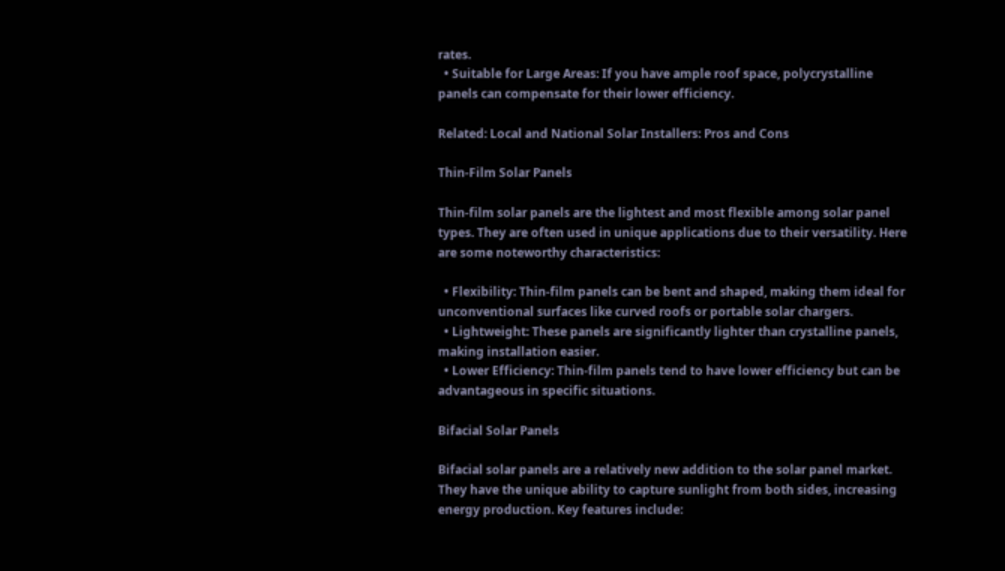rates.
  • Suitable for Large Areas: If you have ample roof space, polycrystalline panels can compensate for their lower efficiency.

Related: Local and National Solar Installers: Pros and Cons

Thin-Film Solar Panels

Thin-film solar panels are the lightest and most flexible among solar panel types. They are often used in unique applications due to their versatility. Here are some noteworthy characteristics:

  • Flexibility: Thin-film panels can be bent and shaped, making them ideal for unconventional surfaces like curved roofs or portable solar chargers.
  • Lightweight: These panels are significantly lighter than crystalline panels, making installation easier.
  • Lower Efficiency: Thin-film panels tend to have lower efficiency but can be advantageous in specific situations.

Bifacial Solar Panels

Bifacial solar panels are a relatively new addition to the solar panel market. They have the unique ability to capture sunlight from both sides, increasing energy production. Key features include: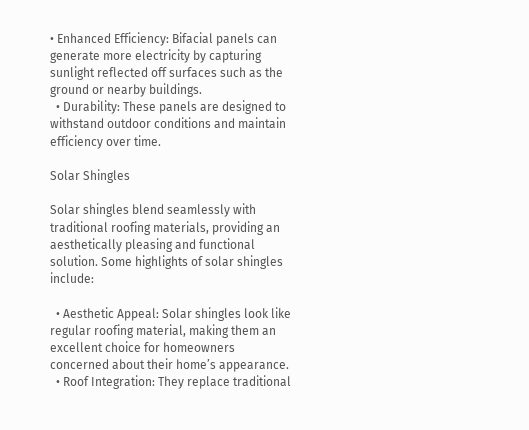• Enhanced Efficiency: Bifacial panels can generate more electricity by capturing sunlight reflected off surfaces such as the ground or nearby buildings.
  • Durability: These panels are designed to withstand outdoor conditions and maintain efficiency over time.

Solar Shingles

Solar shingles blend seamlessly with traditional roofing materials, providing an aesthetically pleasing and functional solution. Some highlights of solar shingles include:

  • Aesthetic Appeal: Solar shingles look like regular roofing material, making them an excellent choice for homeowners concerned about their home’s appearance.
  • Roof Integration: They replace traditional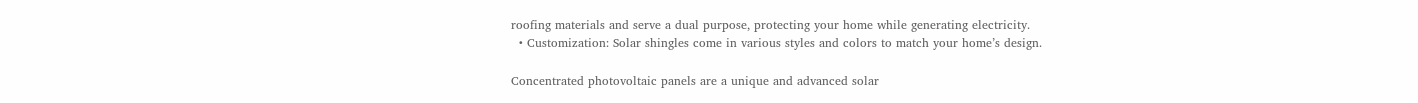roofing materials and serve a dual purpose, protecting your home while generating electricity.
  • Customization: Solar shingles come in various styles and colors to match your home’s design.

Concentrated photovoltaic panels are a unique and advanced solar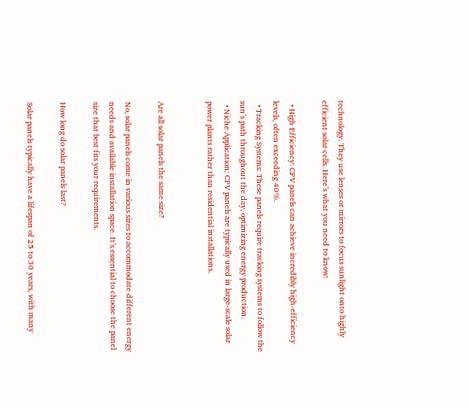technology. They use lenses or mirrors to focus sunlight onto highly efficient solar cells. Here’s what you need to know:

  • High Efficiency: CPV panels can achieve incredibly high-efficiency levels, often exceeding 40%.
  • Tracking Systems: These panels require tracking systems to follow the sun’s path throughout the day, optimizing energy production.
  • Niche Application: CPV panels are typically used in large-scale solar power plants rather than residential installations.


Are all solar panels the same size?

No, solar panels come in various sizes to accommodate different energy needs and available installation space. It’s essential to choose the panel size that best fits your requirements.

How long do solar panels last?

Solar panels typically have a lifespan of 25 to 30 years, with many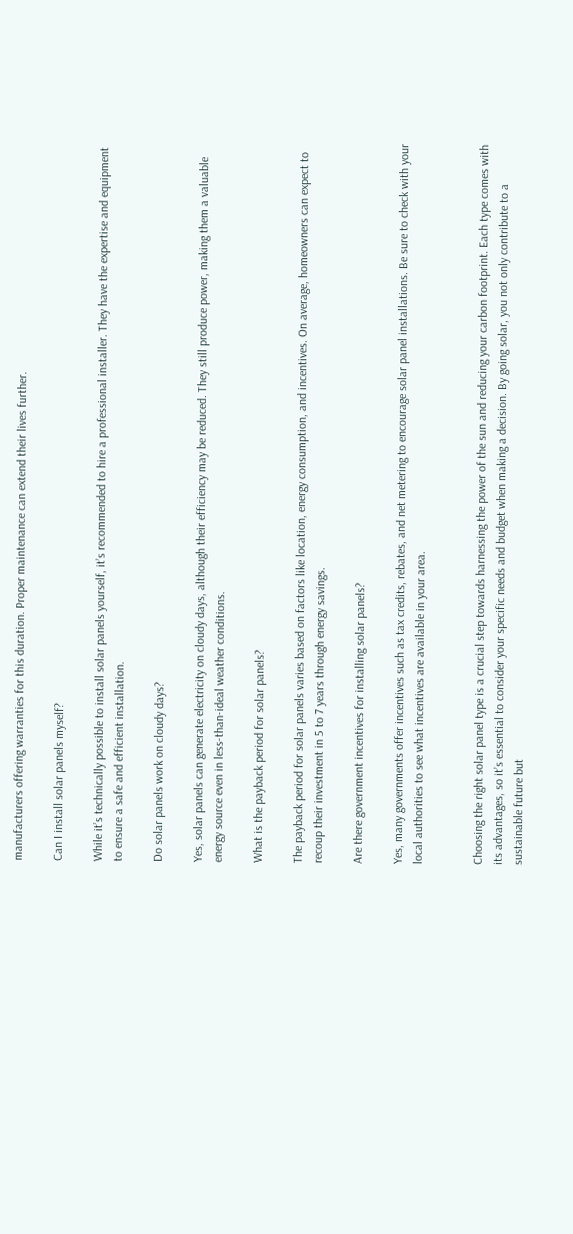manufacturers offering warranties for this duration. Proper maintenance can extend their lives further.

Can I install solar panels myself?

While it’s technically possible to install solar panels yourself, it’s recommended to hire a professional installer. They have the expertise and equipment to ensure a safe and efficient installation.

Do solar panels work on cloudy days?

Yes, solar panels can generate electricity on cloudy days, although their efficiency may be reduced. They still produce power, making them a valuable energy source even in less-than-ideal weather conditions.

What is the payback period for solar panels?

The payback period for solar panels varies based on factors like location, energy consumption, and incentives. On average, homeowners can expect to recoup their investment in 5 to 7 years through energy savings.

Are there government incentives for installing solar panels?

Yes, many governments offer incentives such as tax credits, rebates, and net metering to encourage solar panel installations. Be sure to check with your local authorities to see what incentives are available in your area.


Choosing the right solar panel type is a crucial step towards harnessing the power of the sun and reducing your carbon footprint. Each type comes with its advantages, so it’s essential to consider your specific needs and budget when making a decision. By going solar, you not only contribute to a sustainable future but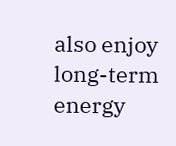also enjoy long-term energy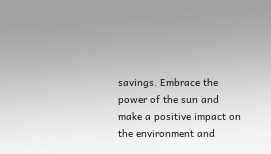savings. Embrace the power of the sun and make a positive impact on the environment and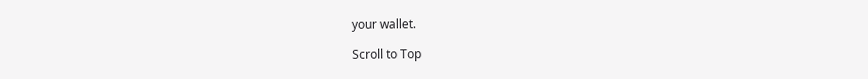your wallet.

Scroll to Top